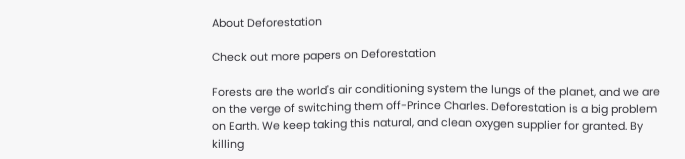About Deforestation

Check out more papers on Deforestation

Forests are the world's air conditioning system the lungs of the planet, and we are on the verge of switching them off-Prince Charles. Deforestation is a big problem on Earth. We keep taking this natural, and clean oxygen supplier for granted. By killing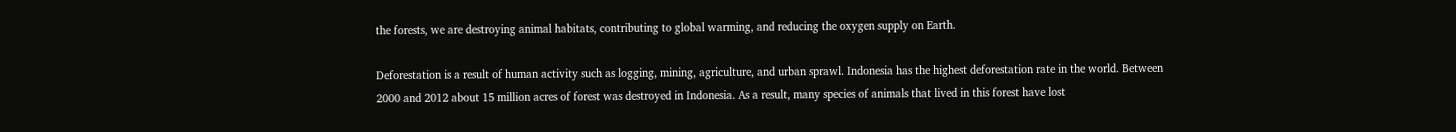the forests, we are destroying animal habitats, contributing to global warming, and reducing the oxygen supply on Earth.

Deforestation is a result of human activity such as logging, mining, agriculture, and urban sprawl. Indonesia has the highest deforestation rate in the world. Between 2000 and 2012 about 15 million acres of forest was destroyed in Indonesia. As a result, many species of animals that lived in this forest have lost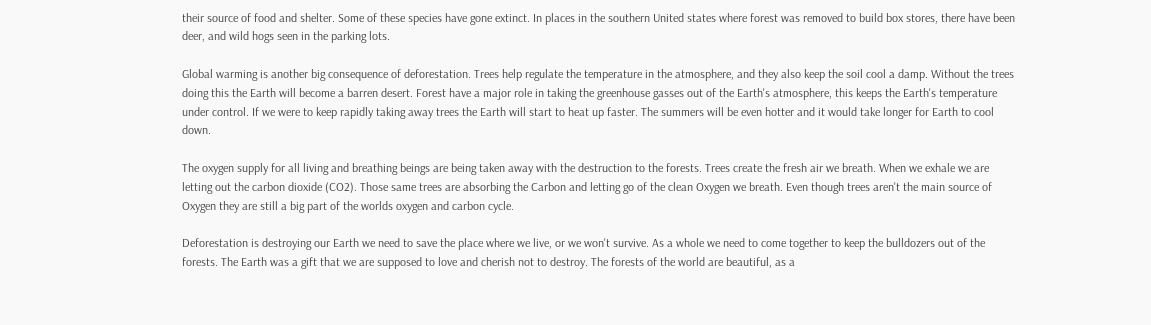their source of food and shelter. Some of these species have gone extinct. In places in the southern United states where forest was removed to build box stores, there have been deer, and wild hogs seen in the parking lots.

Global warming is another big consequence of deforestation. Trees help regulate the temperature in the atmosphere, and they also keep the soil cool a damp. Without the trees doing this the Earth will become a barren desert. Forest have a major role in taking the greenhouse gasses out of the Earth's atmosphere, this keeps the Earth's temperature under control. If we were to keep rapidly taking away trees the Earth will start to heat up faster. The summers will be even hotter and it would take longer for Earth to cool down.

The oxygen supply for all living and breathing beings are being taken away with the destruction to the forests. Trees create the fresh air we breath. When we exhale we are letting out the carbon dioxide (CO2). Those same trees are absorbing the Carbon and letting go of the clean Oxygen we breath. Even though trees aren't the main source of Oxygen they are still a big part of the worlds oxygen and carbon cycle.

Deforestation is destroying our Earth we need to save the place where we live, or we won't survive. As a whole we need to come together to keep the bulldozers out of the forests. The Earth was a gift that we are supposed to love and cherish not to destroy. The forests of the world are beautiful, as a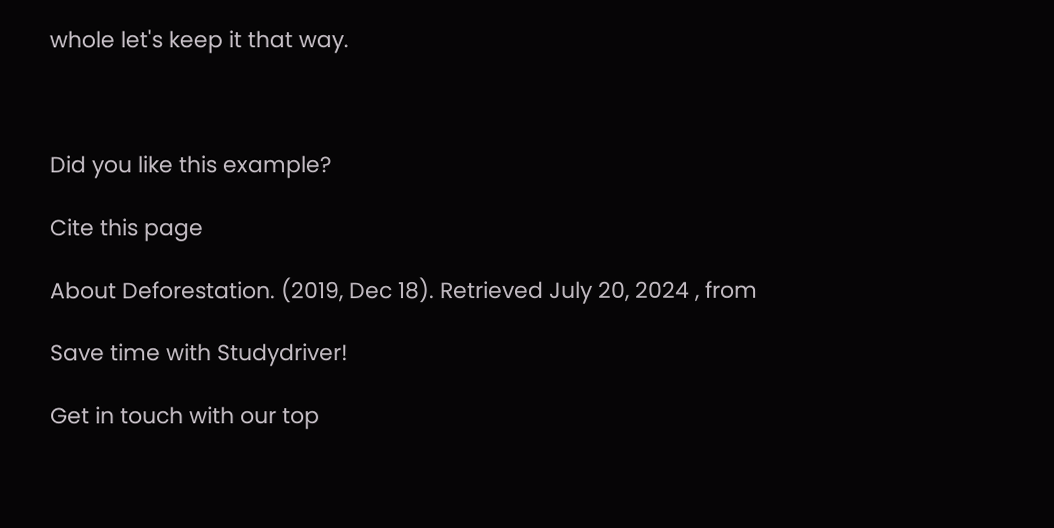whole let's keep it that way.



Did you like this example?

Cite this page

About Deforestation. (2019, Dec 18). Retrieved July 20, 2024 , from

Save time with Studydriver!

Get in touch with our top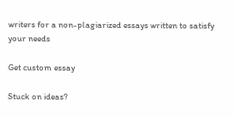writers for a non-plagiarized essays written to satisfy your needs

Get custom essay

Stuck on ideas?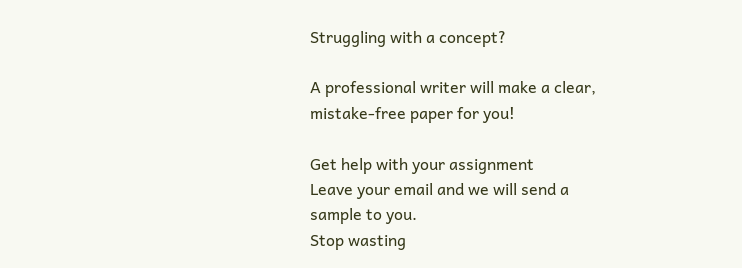Struggling with a concept?

A professional writer will make a clear, mistake-free paper for you!

Get help with your assignment
Leave your email and we will send a sample to you.
Stop wasting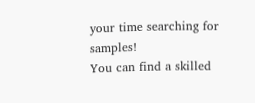your time searching for samples!
You can find a skilled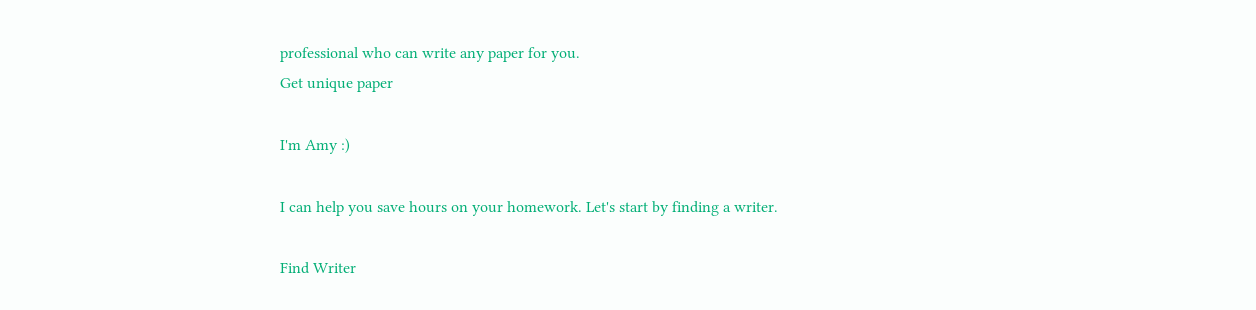professional who can write any paper for you.
Get unique paper

I'm Amy :)

I can help you save hours on your homework. Let's start by finding a writer.

Find Writer